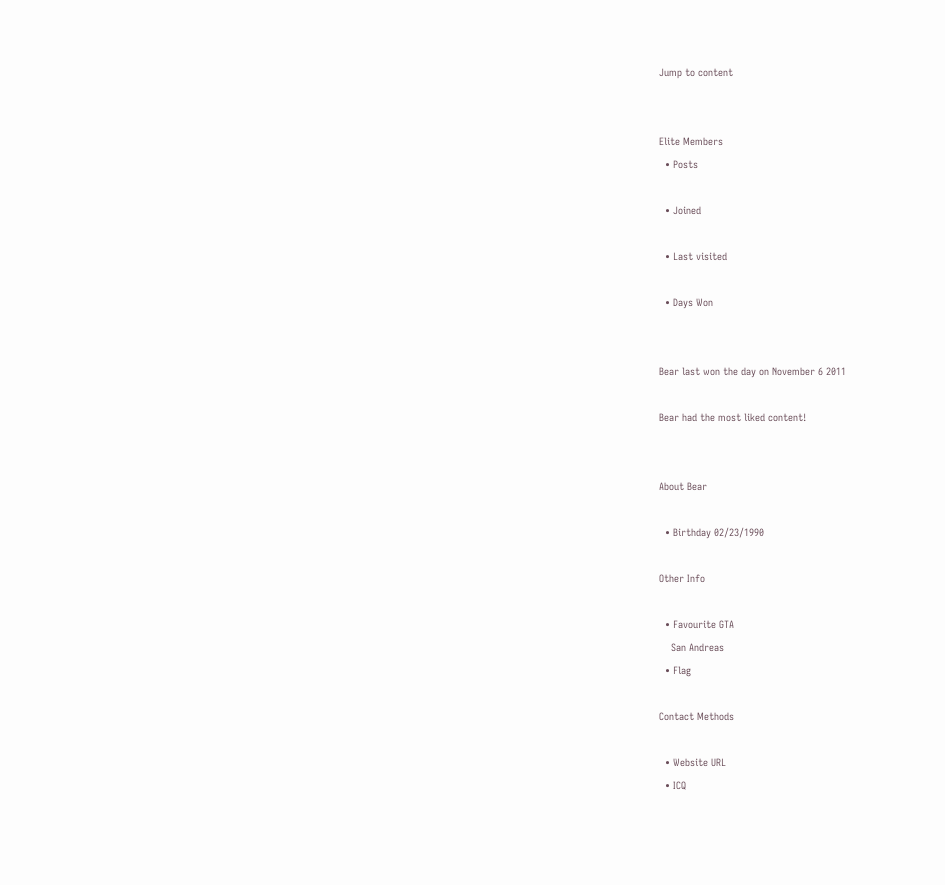Jump to content


Elite Members
  • Posts

  • Joined

  • Last visited

  • Days Won


Bear last won the day on November 6 2011

Bear had the most liked content!


About Bear

  • Birthday 02/23/1990

Other Info

  • Favourite GTA
    San Andreas
  • Flag

Contact Methods

  • Website URL
  • ICQ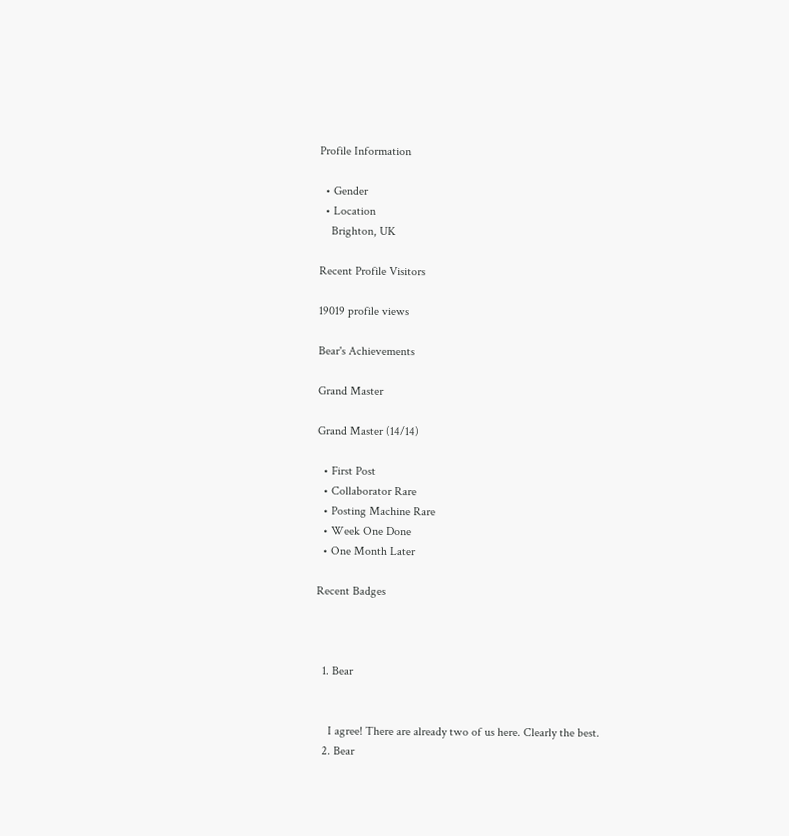Profile Information

  • Gender
  • Location
    Brighton, UK

Recent Profile Visitors

19019 profile views

Bear's Achievements

Grand Master

Grand Master (14/14)

  • First Post
  • Collaborator Rare
  • Posting Machine Rare
  • Week One Done
  • One Month Later

Recent Badges



  1. Bear


    I agree! There are already two of us here. Clearly the best.
  2. Bear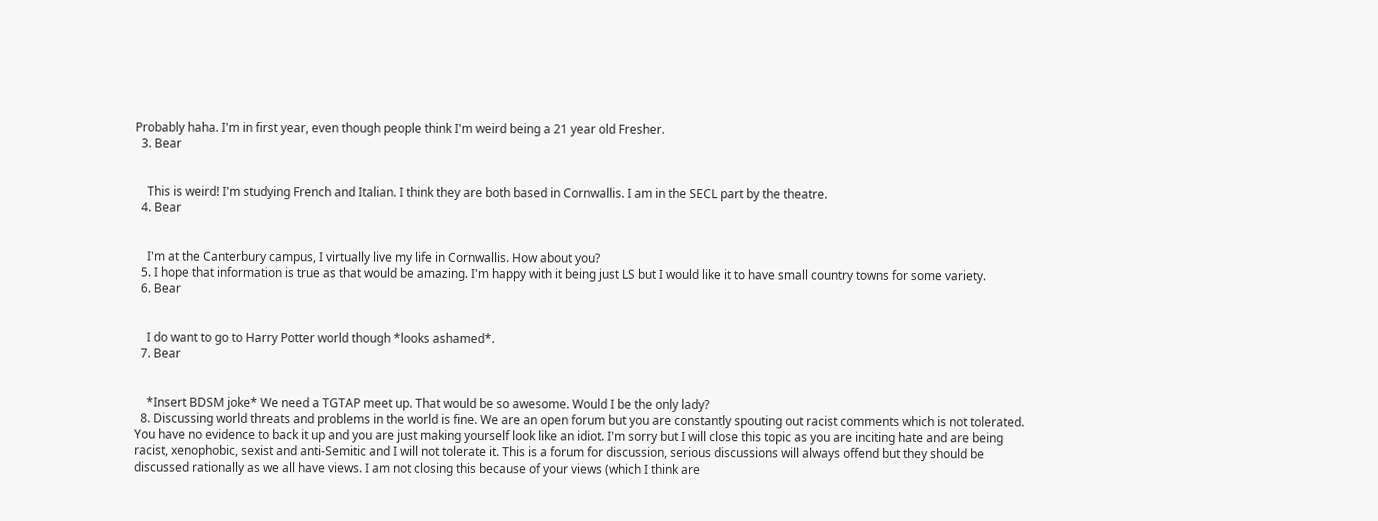Probably haha. I'm in first year, even though people think I'm weird being a 21 year old Fresher.
  3. Bear


    This is weird! I'm studying French and Italian. I think they are both based in Cornwallis. I am in the SECL part by the theatre.
  4. Bear


    I'm at the Canterbury campus, I virtually live my life in Cornwallis. How about you?
  5. I hope that information is true as that would be amazing. I'm happy with it being just LS but I would like it to have small country towns for some variety.
  6. Bear


    I do want to go to Harry Potter world though *looks ashamed*.
  7. Bear


    *Insert BDSM joke* We need a TGTAP meet up. That would be so awesome. Would I be the only lady?
  8. Discussing world threats and problems in the world is fine. We are an open forum but you are constantly spouting out racist comments which is not tolerated. You have no evidence to back it up and you are just making yourself look like an idiot. I'm sorry but I will close this topic as you are inciting hate and are being racist, xenophobic, sexist and anti-Semitic and I will not tolerate it. This is a forum for discussion, serious discussions will always offend but they should be discussed rationally as we all have views. I am not closing this because of your views (which I think are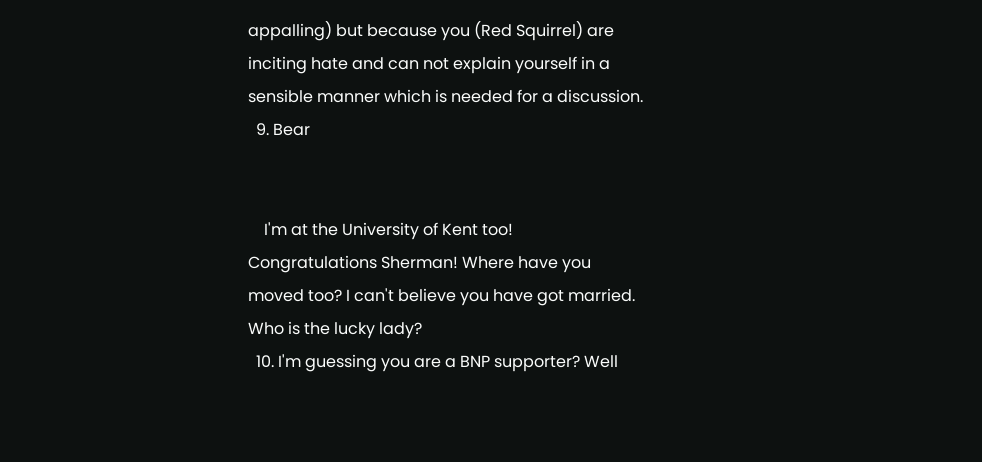appalling) but because you (Red Squirrel) are inciting hate and can not explain yourself in a sensible manner which is needed for a discussion.
  9. Bear


    I'm at the University of Kent too! Congratulations Sherman! Where have you moved too? I can't believe you have got married. Who is the lucky lady?
  10. I'm guessing you are a BNP supporter? Well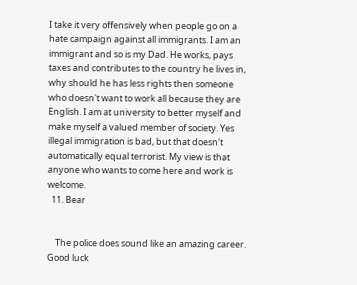I take it very offensively when people go on a hate campaign against all immigrants. I am an immigrant and so is my Dad. He works, pays taxes and contributes to the country he lives in, why should he has less rights then someone who doesn't want to work all because they are English. I am at university to better myself and make myself a valued member of society. Yes illegal immigration is bad, but that doesn't automatically equal terrorist. My view is that anyone who wants to come here and work is welcome.
  11. Bear


    The police does sound like an amazing career. Good luck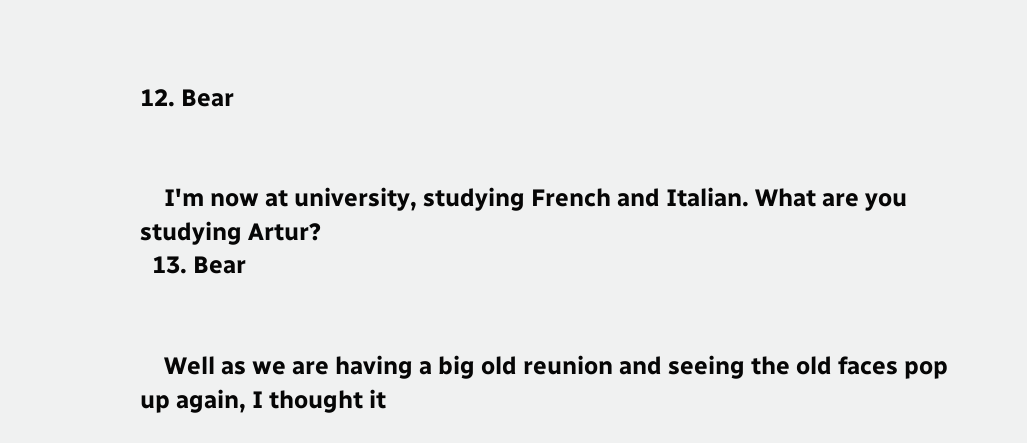12. Bear


    I'm now at university, studying French and Italian. What are you studying Artur?
  13. Bear


    Well as we are having a big old reunion and seeing the old faces pop up again, I thought it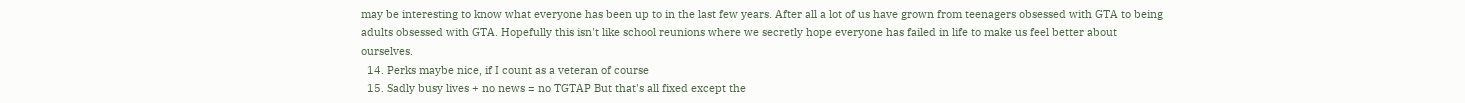may be interesting to know what everyone has been up to in the last few years. After all a lot of us have grown from teenagers obsessed with GTA to being adults obsessed with GTA. Hopefully this isn't like school reunions where we secretly hope everyone has failed in life to make us feel better about ourselves.
  14. Perks maybe nice, if I count as a veteran of course
  15. Sadly busy lives + no news = no TGTAP But that's all fixed except the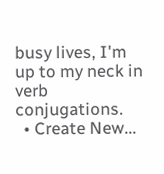busy lives, I'm up to my neck in verb conjugations.
  • Create New...